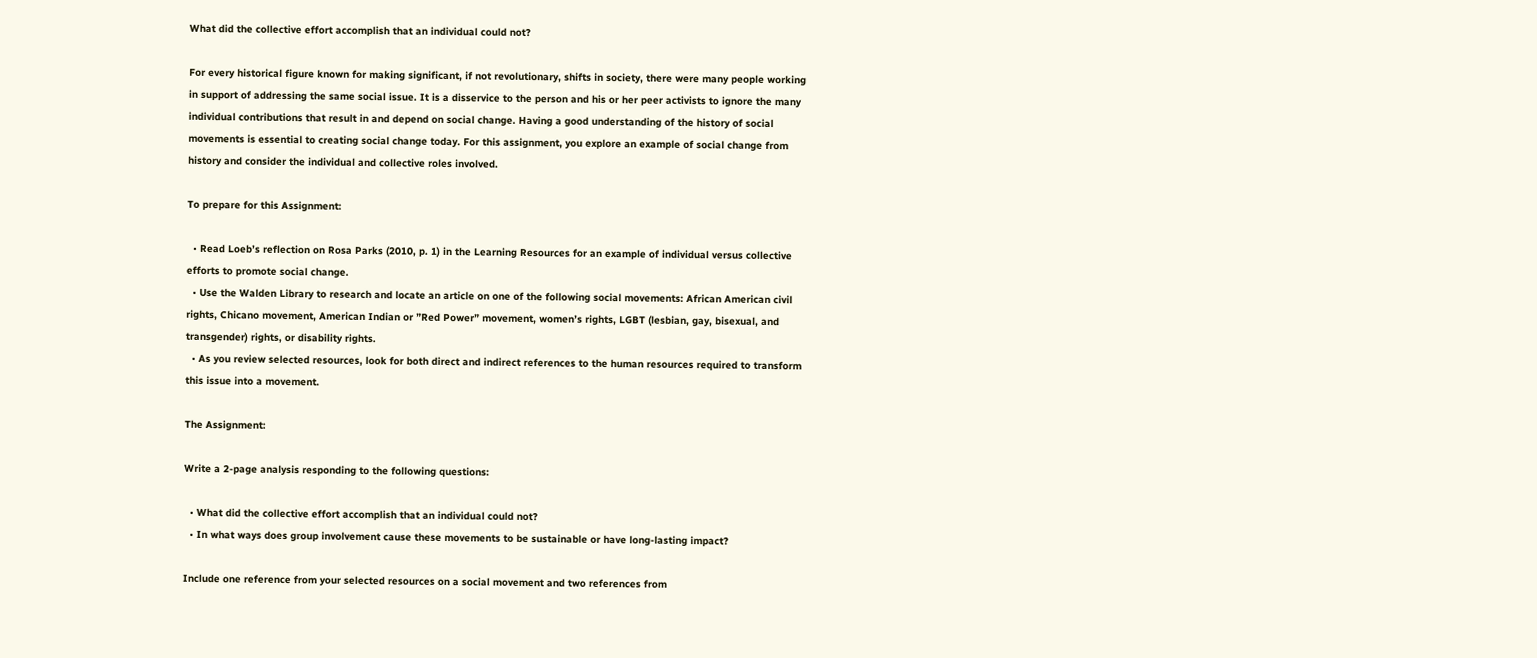What did the collective effort accomplish that an individual could not?

For every historical figure known for making significant, if not revolutionary, shifts in society, there were many people working in support of addressing the same social issue. It is a disservice to the person and his or her peer activists to ignore the many individual contributions that result in and depend on social change. Having a good understanding of the history of social movements is essential to creating social change today. For this assignment, you explore an example of social change from history and consider the individual and collective roles involved.

To prepare for this Assignment:

  • Read Loeb’s reflection on Rosa Parks (2010, p. 1) in the Learning Resources for an example of individual versus collective efforts to promote social change.
  • Use the Walden Library to research and locate an article on one of the following social movements: African American civil rights, Chicano movement, American Indian or ”Red Power” movement, women’s rights, LGBT (lesbian, gay, bisexual, and transgender) rights, or disability rights.
  • As you review selected resources, look for both direct and indirect references to the human resources required to transform this issue into a movement.

The Assignment:

Write a 2-page analysis responding to the following questions:

  • What did the collective effort accomplish that an individual could not?
  • In what ways does group involvement cause these movements to be sustainable or have long-lasting impact?

Include one reference from your selected resources on a social movement and two references from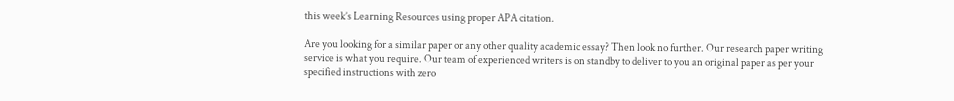this week’s Learning Resources using proper APA citation.

Are you looking for a similar paper or any other quality academic essay? Then look no further. Our research paper writing service is what you require. Our team of experienced writers is on standby to deliver to you an original paper as per your specified instructions with zero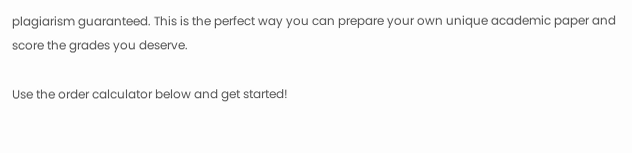plagiarism guaranteed. This is the perfect way you can prepare your own unique academic paper and score the grades you deserve.

Use the order calculator below and get started!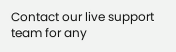Contact our live support team for any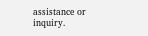assistance or inquiry.